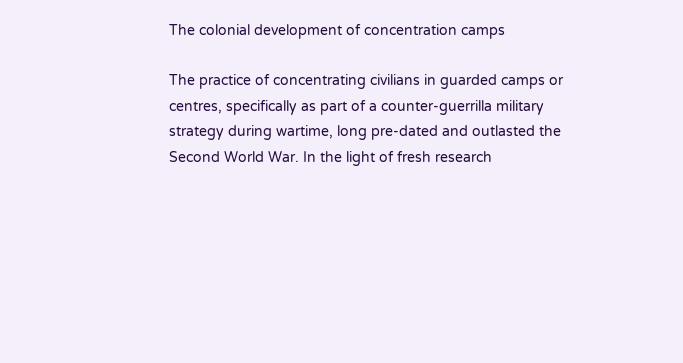The colonial development of concentration camps

The practice of concentrating civilians in guarded camps or centres, specifically as part of a counter-guerrilla military strategy during wartime, long pre-dated and outlasted the Second World War. In the light of fresh research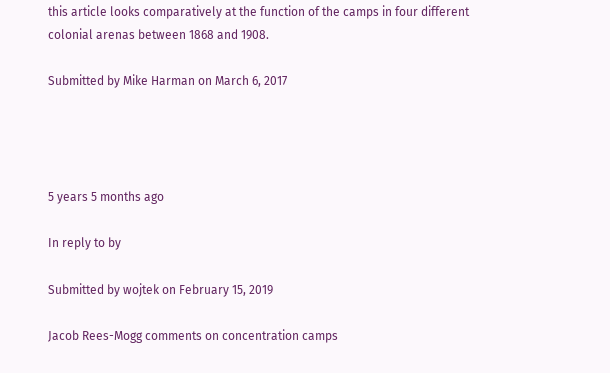this article looks comparatively at the function of the camps in four different colonial arenas between 1868 and 1908.

Submitted by Mike Harman on March 6, 2017




5 years 5 months ago

In reply to by

Submitted by wojtek on February 15, 2019

Jacob Rees-Mogg comments on concentration camps